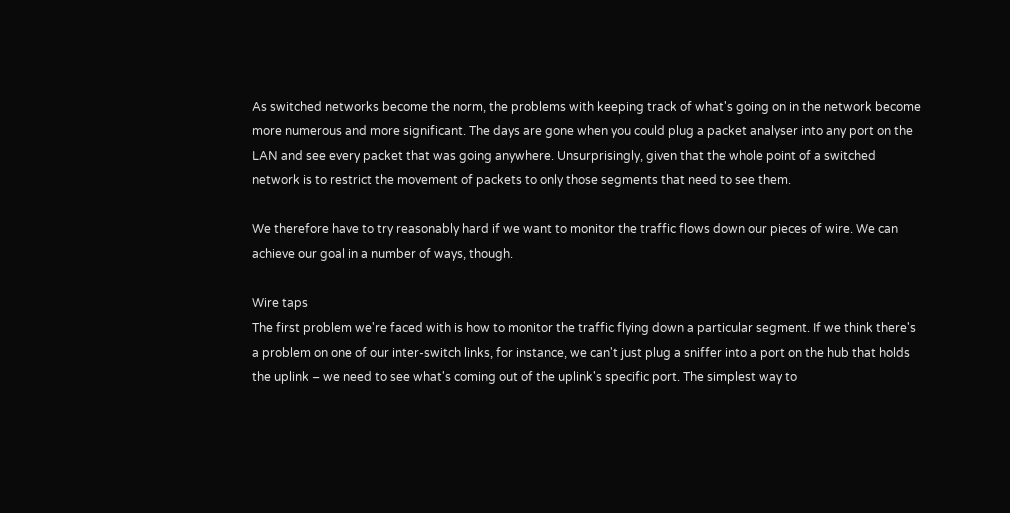As switched networks become the norm, the problems with keeping track of what's going on in the network become more numerous and more significant. The days are gone when you could plug a packet analyser into any port on the LAN and see every packet that was going anywhere. Unsurprisingly, given that the whole point of a switched network is to restrict the movement of packets to only those segments that need to see them.

We therefore have to try reasonably hard if we want to monitor the traffic flows down our pieces of wire. We can achieve our goal in a number of ways, though.

Wire taps
The first problem we're faced with is how to monitor the traffic flying down a particular segment. If we think there's a problem on one of our inter-switch links, for instance, we can't just plug a sniffer into a port on the hub that holds the uplink – we need to see what's coming out of the uplink's specific port. The simplest way to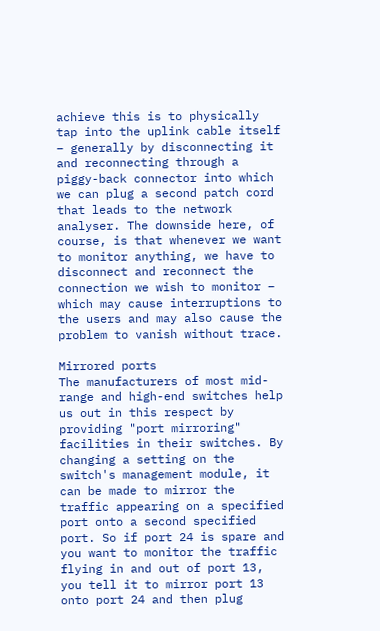achieve this is to physically tap into the uplink cable itself – generally by disconnecting it and reconnecting through a piggy-back connector into which we can plug a second patch cord that leads to the network analyser. The downside here, of course, is that whenever we want to monitor anything, we have to disconnect and reconnect the connection we wish to monitor – which may cause interruptions to the users and may also cause the problem to vanish without trace.

Mirrored ports
The manufacturers of most mid-range and high-end switches help us out in this respect by providing "port mirroring" facilities in their switches. By changing a setting on the switch's management module, it can be made to mirror the traffic appearing on a specified port onto a second specified port. So if port 24 is spare and you want to monitor the traffic flying in and out of port 13, you tell it to mirror port 13 onto port 24 and then plug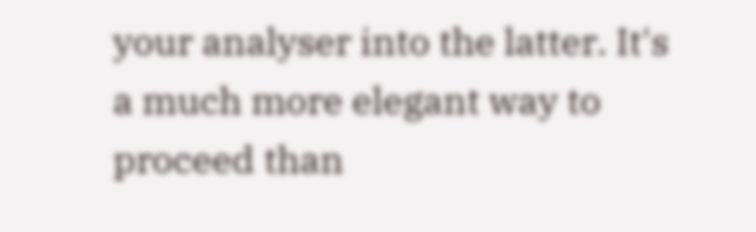your analyser into the latter. It's a much more elegant way to proceed than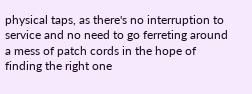physical taps, as there's no interruption to service and no need to go ferreting around a mess of patch cords in the hope of finding the right one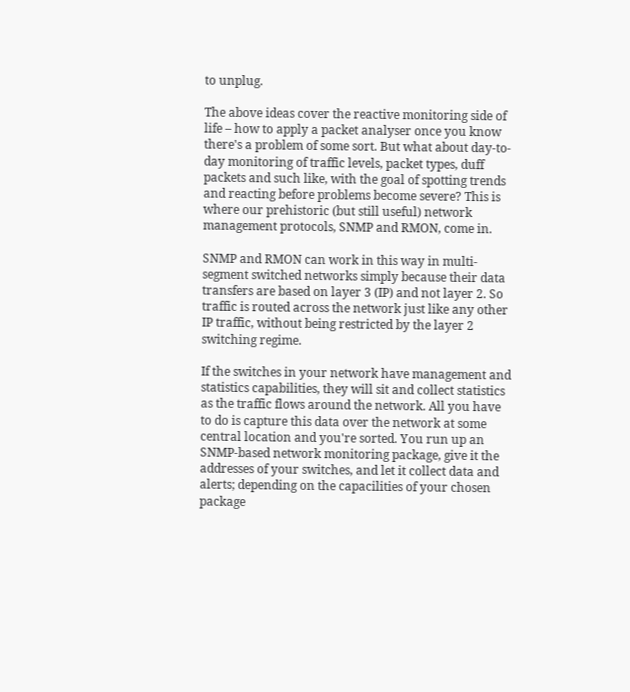to unplug.

The above ideas cover the reactive monitoring side of life – how to apply a packet analyser once you know there's a problem of some sort. But what about day-to-day monitoring of traffic levels, packet types, duff packets and such like, with the goal of spotting trends and reacting before problems become severe? This is where our prehistoric (but still useful) network management protocols, SNMP and RMON, come in.

SNMP and RMON can work in this way in multi-segment switched networks simply because their data transfers are based on layer 3 (IP) and not layer 2. So traffic is routed across the network just like any other IP traffic, without being restricted by the layer 2 switching regime.

If the switches in your network have management and statistics capabilities, they will sit and collect statistics as the traffic flows around the network. All you have to do is capture this data over the network at some central location and you're sorted. You run up an SNMP-based network monitoring package, give it the addresses of your switches, and let it collect data and alerts; depending on the capacilities of your chosen package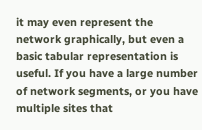it may even represent the network graphically, but even a basic tabular representation is useful. If you have a large number of network segments, or you have multiple sites that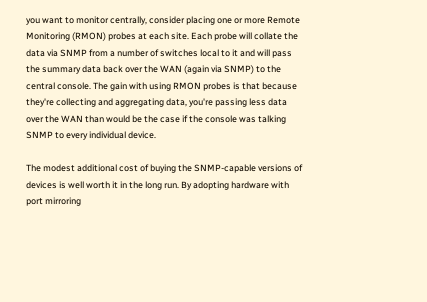you want to monitor centrally, consider placing one or more Remote Monitoring (RMON) probes at each site. Each probe will collate the data via SNMP from a number of switches local to it and will pass the summary data back over the WAN (again via SNMP) to the central console. The gain with using RMON probes is that because they're collecting and aggregating data, you're passing less data over the WAN than would be the case if the console was talking SNMP to every individual device.

The modest additional cost of buying the SNMP-capable versions of devices is well worth it in the long run. By adopting hardware with port mirroring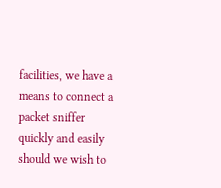facilities, we have a means to connect a packet sniffer quickly and easily should we wish to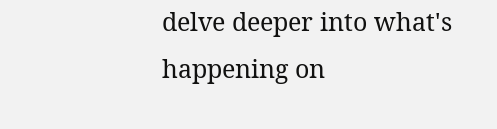delve deeper into what's happening on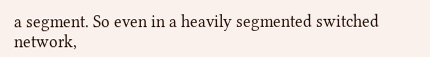a segment. So even in a heavily segmented switched network,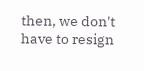then, we don't have to resign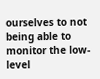ourselves to not being able to monitor the low-level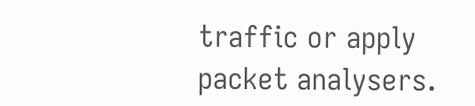traffic or apply packet analysers.